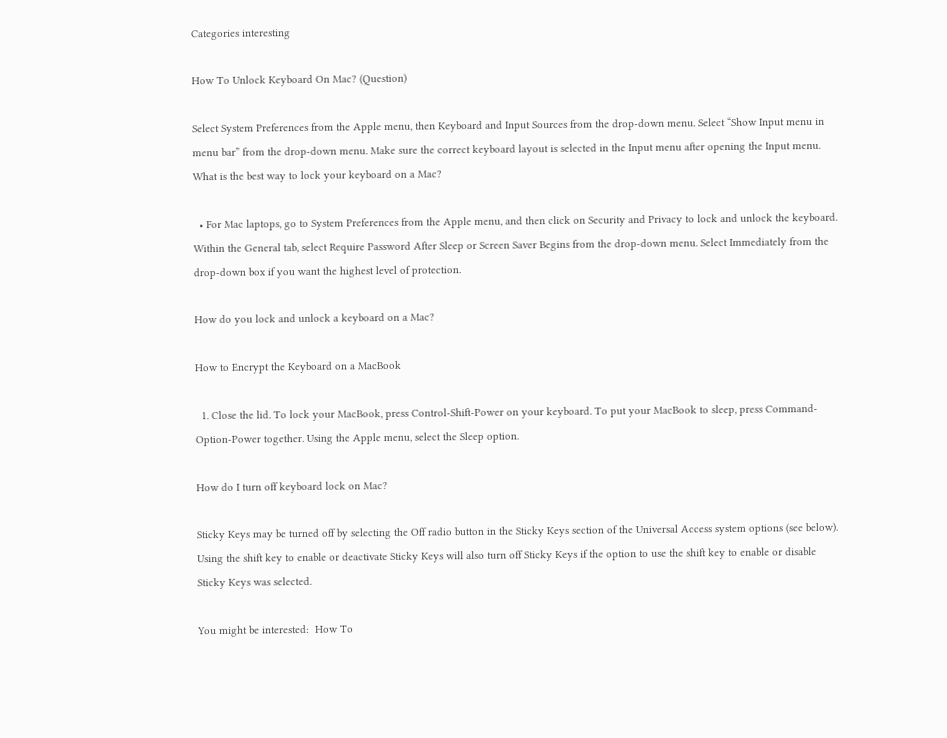Categories interesting

How To Unlock Keyboard On Mac? (Question)

Select System Preferences from the Apple menu, then Keyboard and Input Sources from the drop-down menu. Select “Show Input menu in menu bar” from the drop-down menu. Make sure the correct keyboard layout is selected in the Input menu after opening the Input menu.
What is the best way to lock your keyboard on a Mac?

  • For Mac laptops, go to System Preferences from the Apple menu, and then click on Security and Privacy to lock and unlock the keyboard. Within the General tab, select Require Password After Sleep or Screen Saver Begins from the drop-down menu. Select Immediately from the drop-down box if you want the highest level of protection.

How do you lock and unlock a keyboard on a Mac?

How to Encrypt the Keyboard on a MacBook

  1. Close the lid. To lock your MacBook, press Control-Shift-Power on your keyboard. To put your MacBook to sleep, press Command-Option-Power together. Using the Apple menu, select the Sleep option.

How do I turn off keyboard lock on Mac?

Sticky Keys may be turned off by selecting the Off radio button in the Sticky Keys section of the Universal Access system options (see below). Using the shift key to enable or deactivate Sticky Keys will also turn off Sticky Keys if the option to use the shift key to enable or disable Sticky Keys was selected.

You might be interested:  How To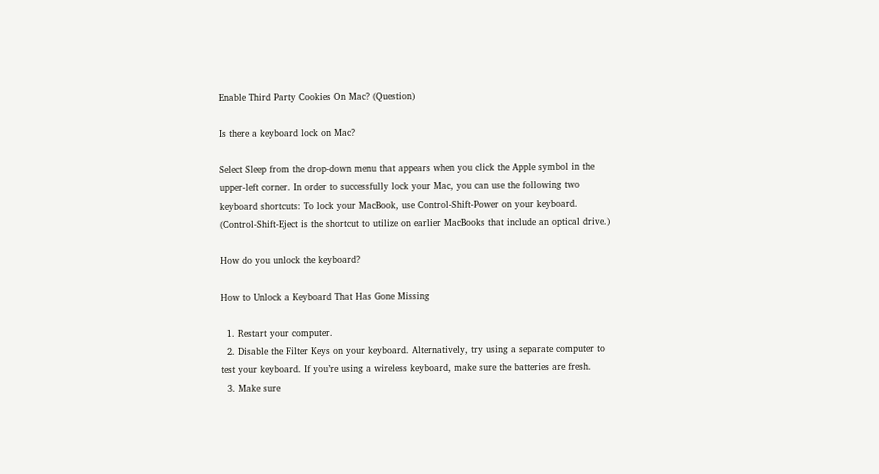Enable Third Party Cookies On Mac? (Question)

Is there a keyboard lock on Mac?

Select Sleep from the drop-down menu that appears when you click the Apple symbol in the upper-left corner. In order to successfully lock your Mac, you can use the following two keyboard shortcuts: To lock your MacBook, use Control-Shift-Power on your keyboard. (Control-Shift-Eject is the shortcut to utilize on earlier MacBooks that include an optical drive.)

How do you unlock the keyboard?

How to Unlock a Keyboard That Has Gone Missing

  1. Restart your computer.
  2. Disable the Filter Keys on your keyboard. Alternatively, try using a separate computer to test your keyboard. If you’re using a wireless keyboard, make sure the batteries are fresh.
  3. Make sure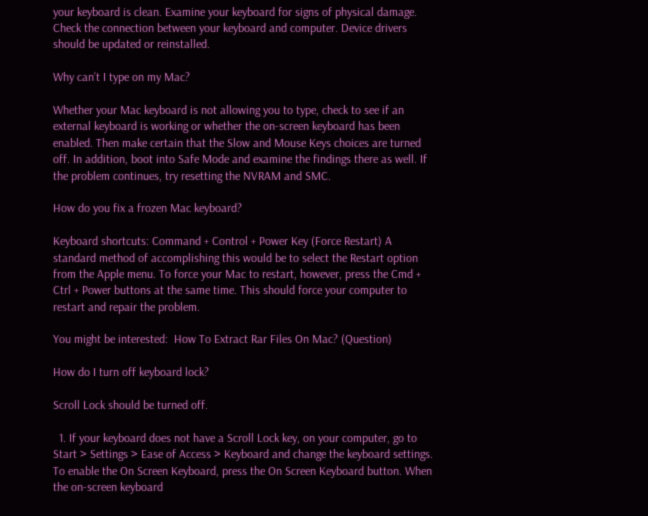your keyboard is clean. Examine your keyboard for signs of physical damage. Check the connection between your keyboard and computer. Device drivers should be updated or reinstalled.

Why can’t I type on my Mac?

Whether your Mac keyboard is not allowing you to type, check to see if an external keyboard is working or whether the on-screen keyboard has been enabled. Then make certain that the Slow and Mouse Keys choices are turned off. In addition, boot into Safe Mode and examine the findings there as well. If the problem continues, try resetting the NVRAM and SMC.

How do you fix a frozen Mac keyboard?

Keyboard shortcuts: Command + Control + Power Key (Force Restart) A standard method of accomplishing this would be to select the Restart option from the Apple menu. To force your Mac to restart, however, press the Cmd + Ctrl + Power buttons at the same time. This should force your computer to restart and repair the problem.

You might be interested:  How To Extract Rar Files On Mac? (Question)

How do I turn off keyboard lock?

Scroll Lock should be turned off.

  1. If your keyboard does not have a Scroll Lock key, on your computer, go to Start > Settings > Ease of Access > Keyboard and change the keyboard settings. To enable the On Screen Keyboard, press the On Screen Keyboard button. When the on-screen keyboard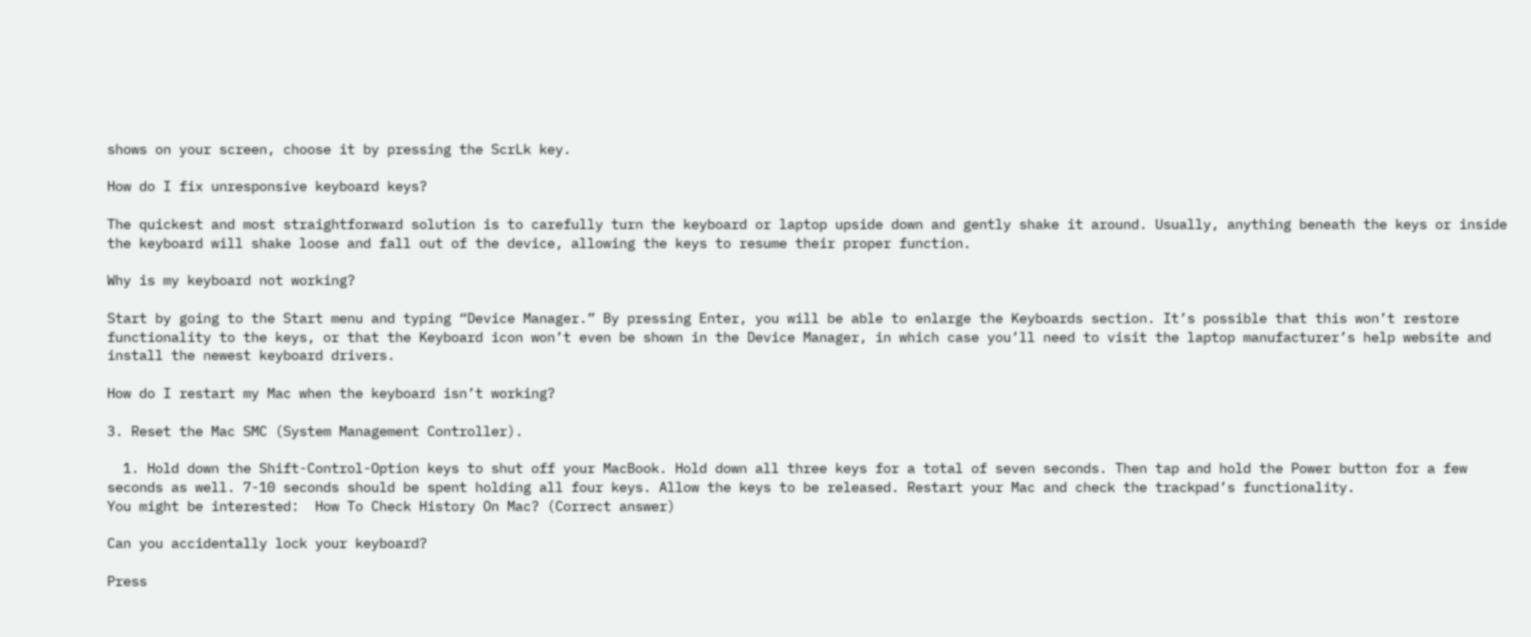shows on your screen, choose it by pressing the ScrLk key.

How do I fix unresponsive keyboard keys?

The quickest and most straightforward solution is to carefully turn the keyboard or laptop upside down and gently shake it around. Usually, anything beneath the keys or inside the keyboard will shake loose and fall out of the device, allowing the keys to resume their proper function.

Why is my keyboard not working?

Start by going to the Start menu and typing “Device Manager.” By pressing Enter, you will be able to enlarge the Keyboards section. It’s possible that this won’t restore functionality to the keys, or that the Keyboard icon won’t even be shown in the Device Manager, in which case you’ll need to visit the laptop manufacturer’s help website and install the newest keyboard drivers.

How do I restart my Mac when the keyboard isn’t working?

3. Reset the Mac SMC (System Management Controller).

  1. Hold down the Shift-Control-Option keys to shut off your MacBook. Hold down all three keys for a total of seven seconds. Then tap and hold the Power button for a few seconds as well. 7-10 seconds should be spent holding all four keys. Allow the keys to be released. Restart your Mac and check the trackpad’s functionality.
You might be interested:  How To Check History On Mac? (Correct answer)

Can you accidentally lock your keyboard?

Press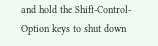and hold the Shift-Control-Option keys to shut down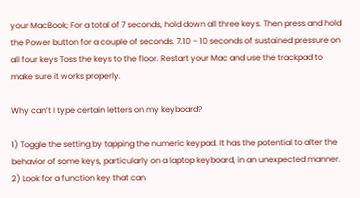your MacBook; For a total of 7 seconds, hold down all three keys. Then press and hold the Power button for a couple of seconds. 7.10 – 10 seconds of sustained pressure on all four keys Toss the keys to the floor. Restart your Mac and use the trackpad to make sure it works properly.

Why can’t I type certain letters on my keyboard?

1) Toggle the setting by tapping the numeric keypad. It has the potential to alter the behavior of some keys, particularly on a laptop keyboard, in an unexpected manner. 2) Look for a function key that can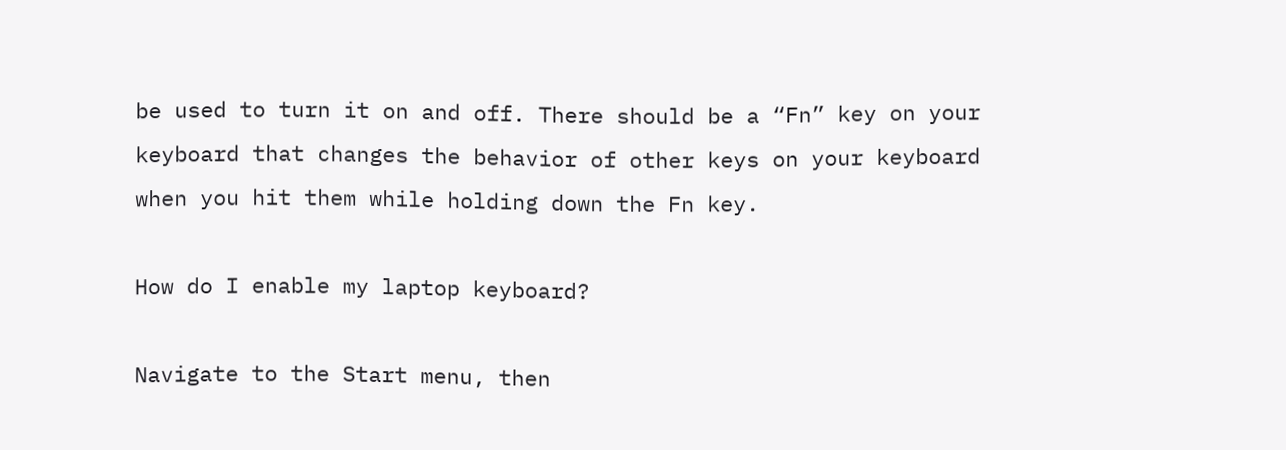be used to turn it on and off. There should be a “Fn” key on your keyboard that changes the behavior of other keys on your keyboard when you hit them while holding down the Fn key.

How do I enable my laptop keyboard?

Navigate to the Start menu, then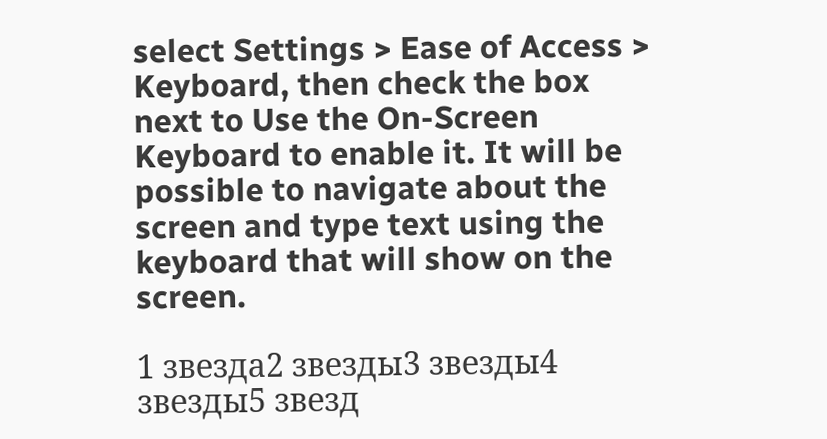select Settings > Ease of Access > Keyboard, then check the box next to Use the On-Screen Keyboard to enable it. It will be possible to navigate about the screen and type text using the keyboard that will show on the screen.

1 звезда2 звезды3 звезды4 звезды5 звезд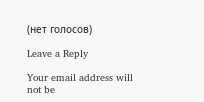(нет голосов)

Leave a Reply

Your email address will not be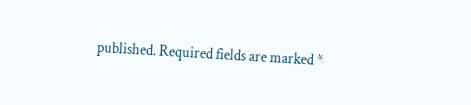published. Required fields are marked *